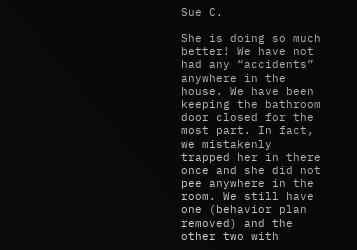Sue C.

She is doing so much better! We have not had any “accidents” anywhere in the house. We have been keeping the bathroom door closed for the most part. In fact, we mistakenly trapped her in there once and she did not pee anywhere in the room. We still have one (behavior plan removed) and the other two with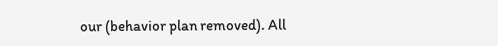our (behavior plan removed). All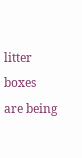litter boxes are being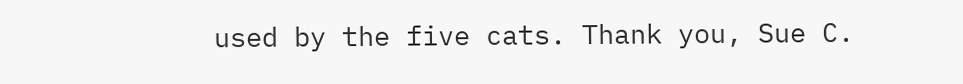used by the five cats. Thank you, Sue C.